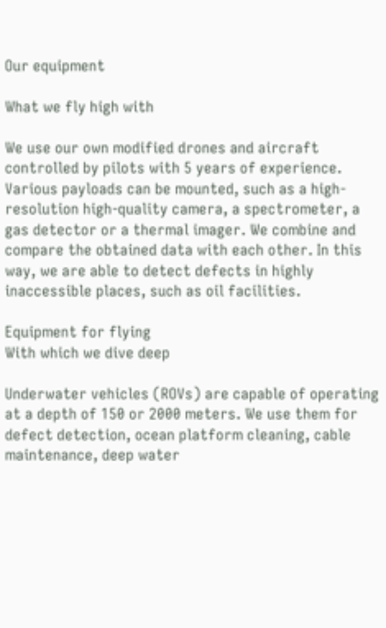Our equipment

What we fly high with

We use our own modified drones and aircraft controlled by pilots with 5 years of experience. Various payloads can be mounted, such as a high-resolution high-quality camera, a spectrometer, a gas detector or a thermal imager. We combine and compare the obtained data with each other. In this way, we are able to detect defects in highly inaccessible places, such as oil facilities.

Equipment for flying
With which we dive deep

Underwater vehicles (ROVs) are capable of operating at a depth of 150 or 2000 meters. We use them for defect detection, ocean platform cleaning, cable maintenance, deep water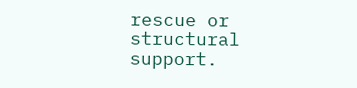rescue or structural support.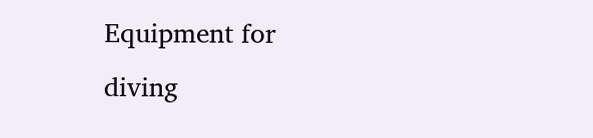Equipment for diving